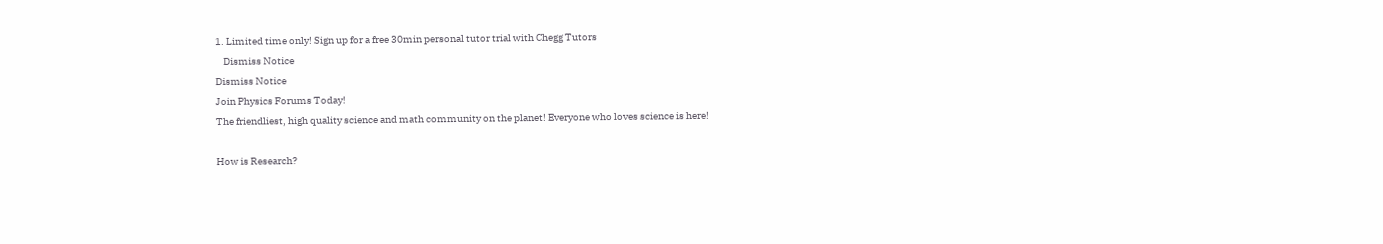1. Limited time only! Sign up for a free 30min personal tutor trial with Chegg Tutors
    Dismiss Notice
Dismiss Notice
Join Physics Forums Today!
The friendliest, high quality science and math community on the planet! Everyone who loves science is here!

How is Research?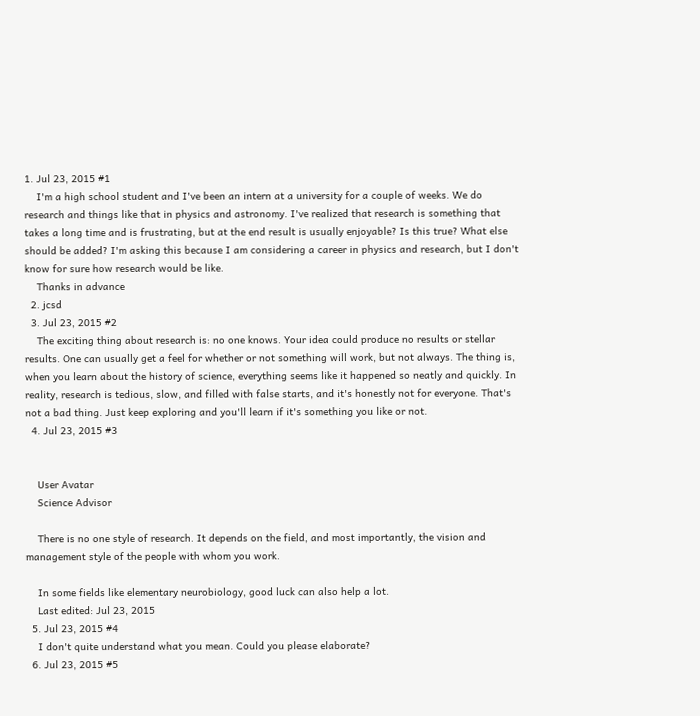1. Jul 23, 2015 #1
    I'm a high school student and I've been an intern at a university for a couple of weeks. We do research and things like that in physics and astronomy. I've realized that research is something that takes a long time and is frustrating, but at the end result is usually enjoyable? Is this true? What else should be added? I'm asking this because I am considering a career in physics and research, but I don't know for sure how research would be like.
    Thanks in advance
  2. jcsd
  3. Jul 23, 2015 #2
    The exciting thing about research is: no one knows. Your idea could produce no results or stellar results. One can usually get a feel for whether or not something will work, but not always. The thing is, when you learn about the history of science, everything seems like it happened so neatly and quickly. In reality, research is tedious, slow, and filled with false starts, and it's honestly not for everyone. That's not a bad thing. Just keep exploring and you'll learn if it's something you like or not.
  4. Jul 23, 2015 #3


    User Avatar
    Science Advisor

    There is no one style of research. It depends on the field, and most importantly, the vision and management style of the people with whom you work.

    In some fields like elementary neurobiology, good luck can also help a lot.
    Last edited: Jul 23, 2015
  5. Jul 23, 2015 #4
    I don't quite understand what you mean. Could you please elaborate?
  6. Jul 23, 2015 #5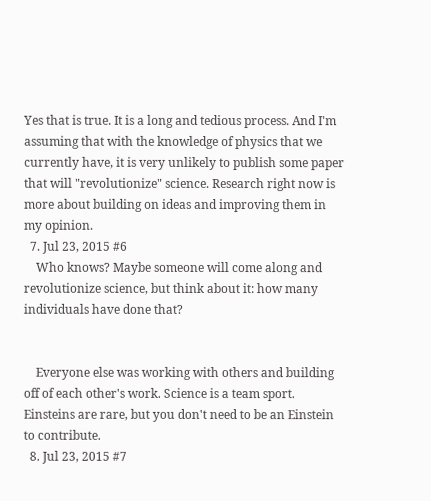Yes that is true. It is a long and tedious process. And I'm assuming that with the knowledge of physics that we currently have, it is very unlikely to publish some paper that will "revolutionize" science. Research right now is more about building on ideas and improving them in my opinion.
  7. Jul 23, 2015 #6
    Who knows? Maybe someone will come along and revolutionize science, but think about it: how many individuals have done that?


    Everyone else was working with others and building off of each other's work. Science is a team sport. Einsteins are rare, but you don't need to be an Einstein to contribute.
  8. Jul 23, 2015 #7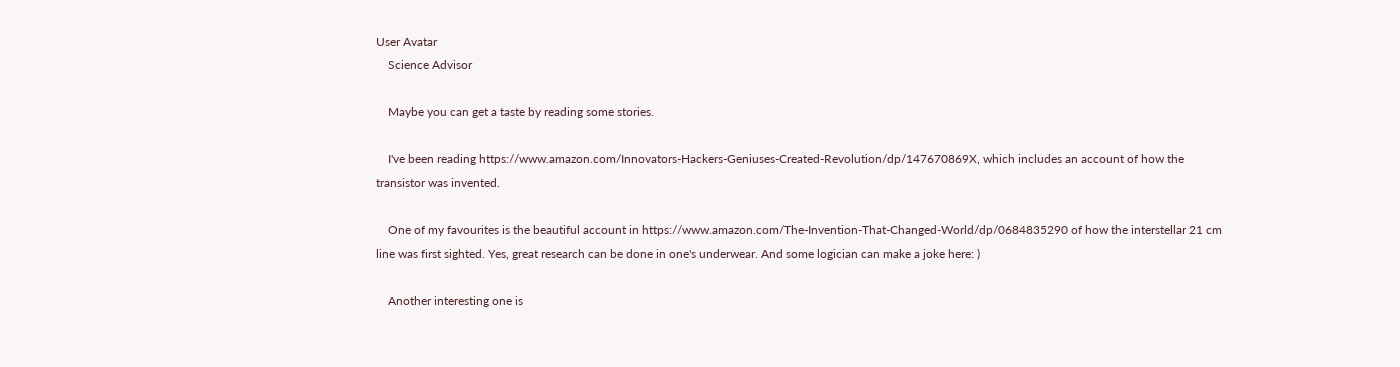User Avatar
    Science Advisor

    Maybe you can get a taste by reading some stories.

    I've been reading https://www.amazon.com/Innovators-Hackers-Geniuses-Created-Revolution/dp/147670869X, which includes an account of how the transistor was invented.

    One of my favourites is the beautiful account in https://www.amazon.com/The-Invention-That-Changed-World/dp/0684835290 of how the interstellar 21 cm line was first sighted. Yes, great research can be done in one's underwear. And some logician can make a joke here: )

    Another interesting one is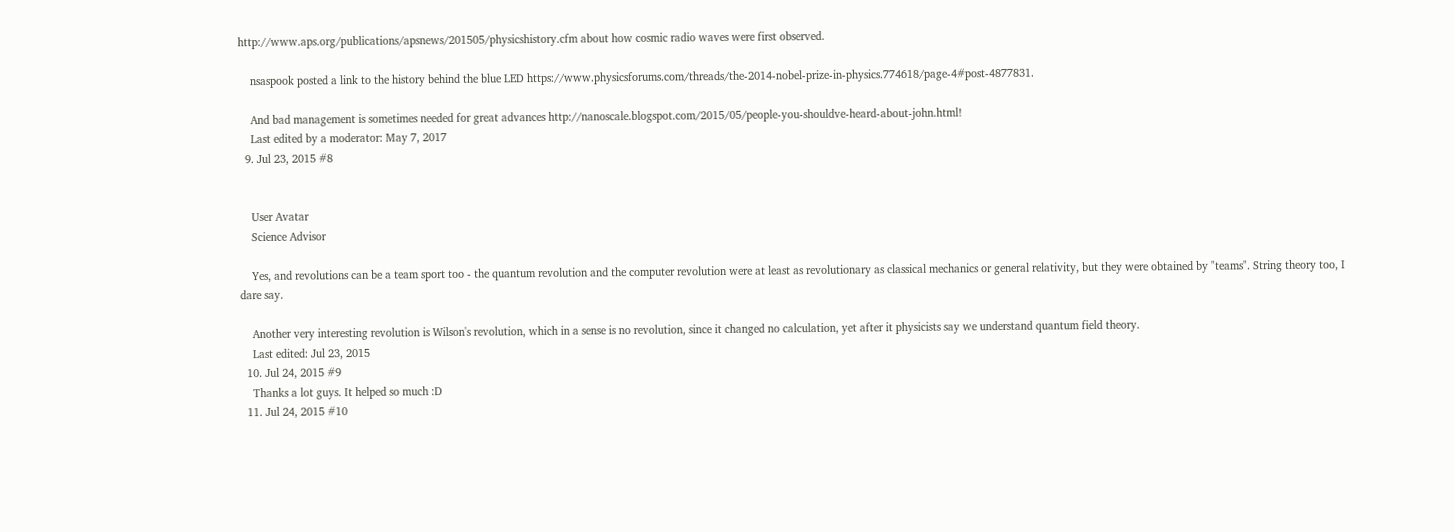http://www.aps.org/publications/apsnews/201505/physicshistory.cfm about how cosmic radio waves were first observed.

    nsaspook posted a link to the history behind the blue LED https://www.physicsforums.com/threads/the-2014-nobel-prize-in-physics.774618/page-4#post-4877831.

    And bad management is sometimes needed for great advances http://nanoscale.blogspot.com/2015/05/people-you-shouldve-heard-about-john.html!
    Last edited by a moderator: May 7, 2017
  9. Jul 23, 2015 #8


    User Avatar
    Science Advisor

    Yes, and revolutions can be a team sport too - the quantum revolution and the computer revolution were at least as revolutionary as classical mechanics or general relativity, but they were obtained by "teams". String theory too, I dare say.

    Another very interesting revolution is Wilson's revolution, which in a sense is no revolution, since it changed no calculation, yet after it physicists say we understand quantum field theory.
    Last edited: Jul 23, 2015
  10. Jul 24, 2015 #9
    Thanks a lot guys. It helped so much :D
  11. Jul 24, 2015 #10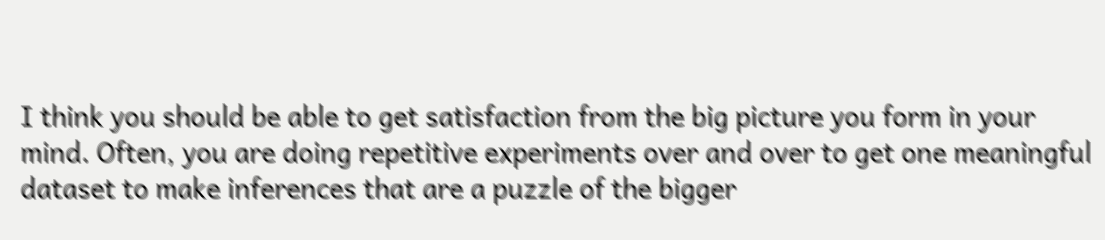I think you should be able to get satisfaction from the big picture you form in your mind. Often, you are doing repetitive experiments over and over to get one meaningful dataset to make inferences that are a puzzle of the bigger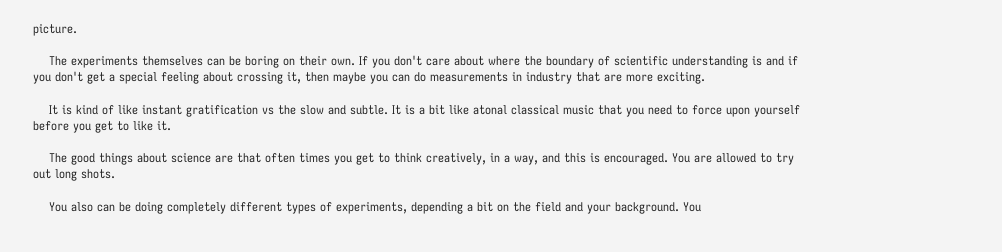picture.

    The experiments themselves can be boring on their own. If you don't care about where the boundary of scientific understanding is and if you don't get a special feeling about crossing it, then maybe you can do measurements in industry that are more exciting.

    It is kind of like instant gratification vs the slow and subtle. It is a bit like atonal classical music that you need to force upon yourself before you get to like it.

    The good things about science are that often times you get to think creatively, in a way, and this is encouraged. You are allowed to try out long shots.

    You also can be doing completely different types of experiments, depending a bit on the field and your background. You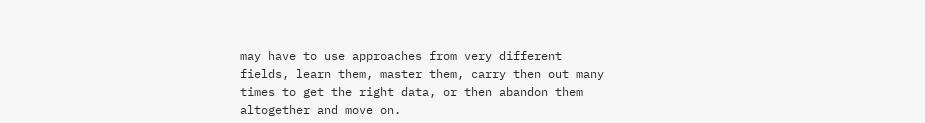may have to use approaches from very different fields, learn them, master them, carry then out many times to get the right data, or then abandon them altogether and move on.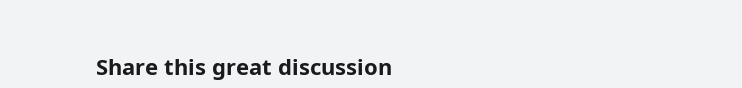Share this great discussion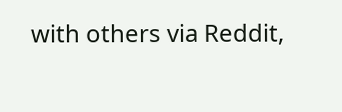with others via Reddit,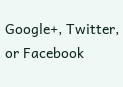Google+, Twitter, or Facebook